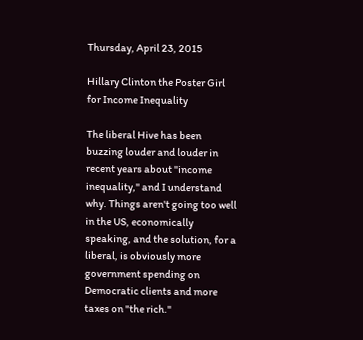Thursday, April 23, 2015

Hillary Clinton the Poster Girl for Income Inequality

The liberal Hive has been buzzing louder and louder in recent years about "income inequality," and I understand why. Things aren't going too well in the US, economically speaking, and the solution, for a liberal, is obviously more government spending on Democratic clients and more taxes on "the rich."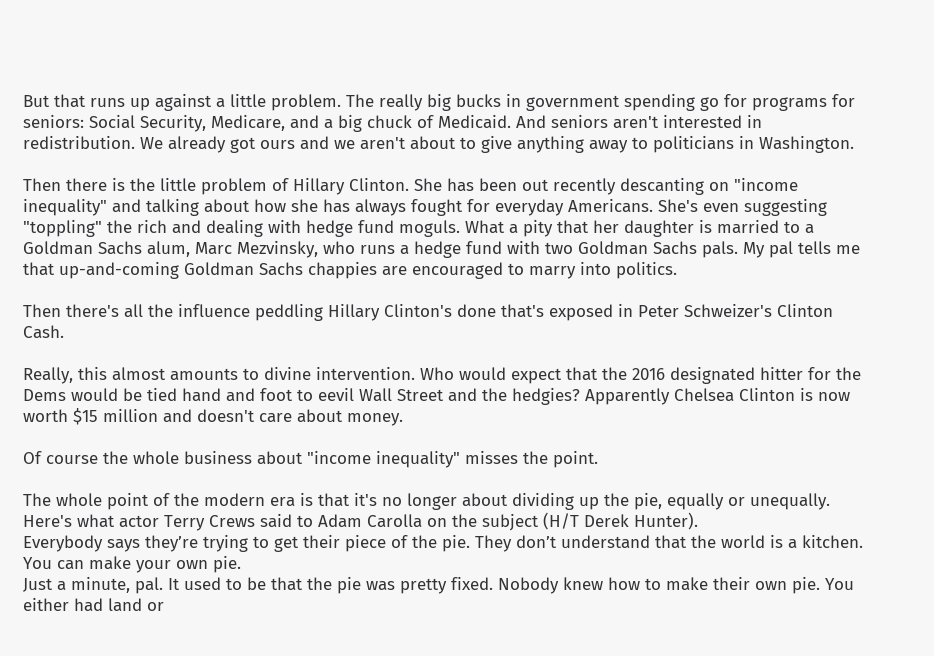But that runs up against a little problem. The really big bucks in government spending go for programs for seniors: Social Security, Medicare, and a big chuck of Medicaid. And seniors aren't interested in redistribution. We already got ours and we aren't about to give anything away to politicians in Washington.

Then there is the little problem of Hillary Clinton. She has been out recently descanting on "income inequality" and talking about how she has always fought for everyday Americans. She's even suggesting "toppling" the rich and dealing with hedge fund moguls. What a pity that her daughter is married to a Goldman Sachs alum, Marc Mezvinsky, who runs a hedge fund with two Goldman Sachs pals. My pal tells me that up-and-coming Goldman Sachs chappies are encouraged to marry into politics.

Then there's all the influence peddling Hillary Clinton's done that's exposed in Peter Schweizer's Clinton Cash.

Really, this almost amounts to divine intervention. Who would expect that the 2016 designated hitter for the Dems would be tied hand and foot to eevil Wall Street and the hedgies? Apparently Chelsea Clinton is now worth $15 million and doesn't care about money.

Of course the whole business about "income inequality" misses the point.

The whole point of the modern era is that it's no longer about dividing up the pie, equally or unequally. Here's what actor Terry Crews said to Adam Carolla on the subject (H/T Derek Hunter).
Everybody says they’re trying to get their piece of the pie. They don’t understand that the world is a kitchen. You can make your own pie.
Just a minute, pal. It used to be that the pie was pretty fixed. Nobody knew how to make their own pie. You either had land or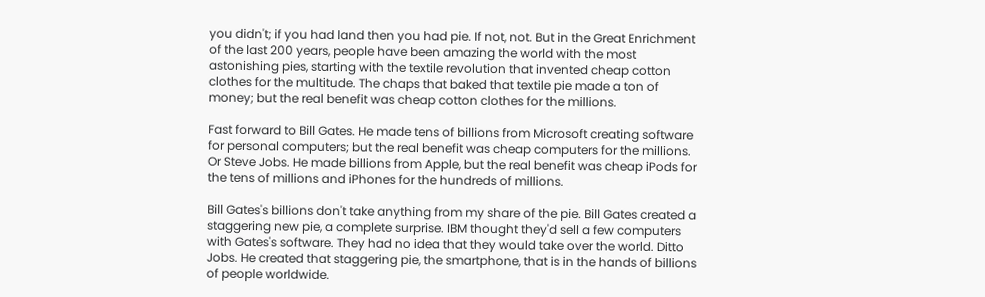you didn't; if you had land then you had pie. If not, not. But in the Great Enrichment of the last 200 years, people have been amazing the world with the most astonishing pies, starting with the textile revolution that invented cheap cotton clothes for the multitude. The chaps that baked that textile pie made a ton of money; but the real benefit was cheap cotton clothes for the millions.

Fast forward to Bill Gates. He made tens of billions from Microsoft creating software for personal computers; but the real benefit was cheap computers for the millions. Or Steve Jobs. He made billions from Apple, but the real benefit was cheap iPods for the tens of millions and iPhones for the hundreds of millions.

Bill Gates's billions don't take anything from my share of the pie. Bill Gates created a staggering new pie, a complete surprise. IBM thought they'd sell a few computers with Gates's software. They had no idea that they would take over the world. Ditto Jobs. He created that staggering pie, the smartphone, that is in the hands of billions of people worldwide.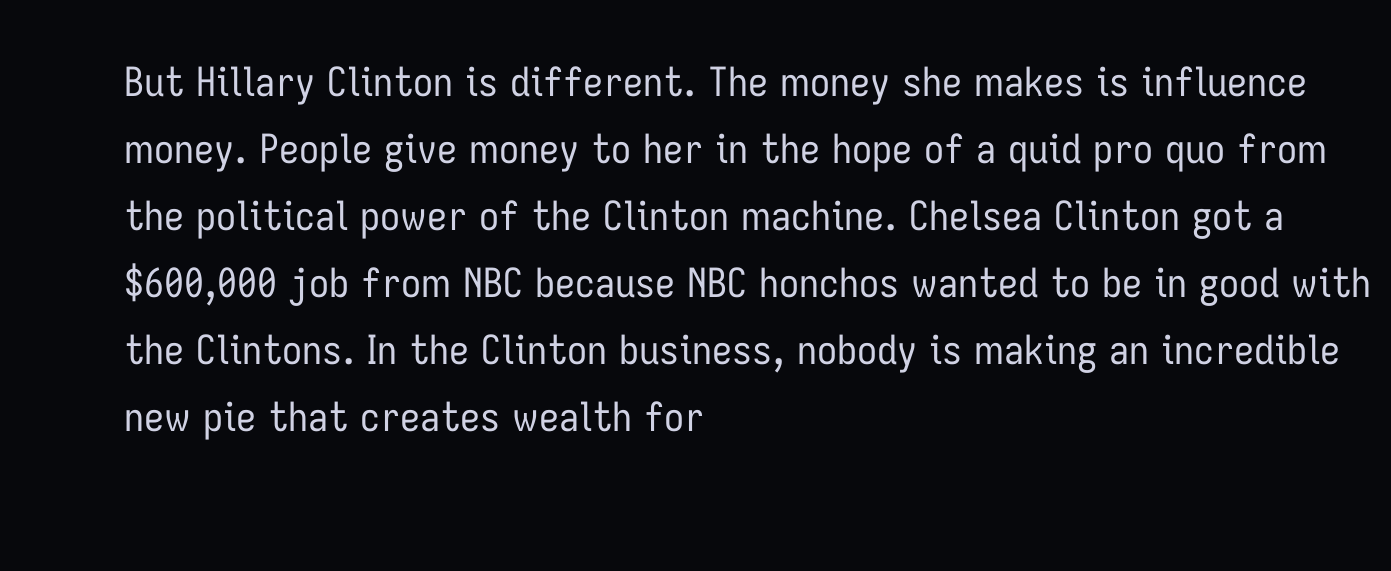But Hillary Clinton is different. The money she makes is influence money. People give money to her in the hope of a quid pro quo from the political power of the Clinton machine. Chelsea Clinton got a $600,000 job from NBC because NBC honchos wanted to be in good with the Clintons. In the Clinton business, nobody is making an incredible new pie that creates wealth for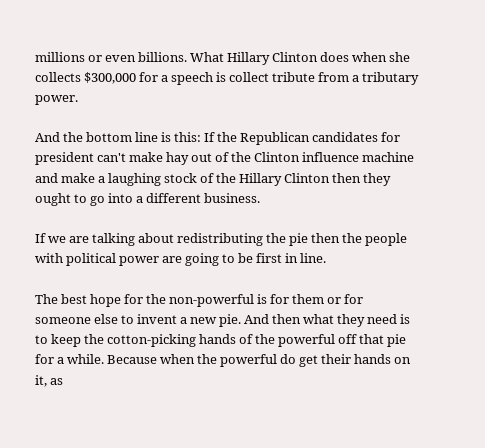millions or even billions. What Hillary Clinton does when she collects $300,000 for a speech is collect tribute from a tributary power.

And the bottom line is this: If the Republican candidates for president can't make hay out of the Clinton influence machine and make a laughing stock of the Hillary Clinton then they ought to go into a different business.

If we are talking about redistributing the pie then the people with political power are going to be first in line.

The best hope for the non-powerful is for them or for someone else to invent a new pie. And then what they need is to keep the cotton-picking hands of the powerful off that pie for a while. Because when the powerful do get their hands on it, as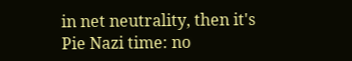in net neutrality, then it's Pie Nazi time: no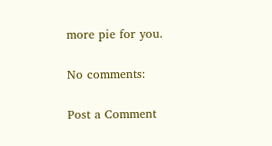more pie for you.

No comments:

Post a Comment